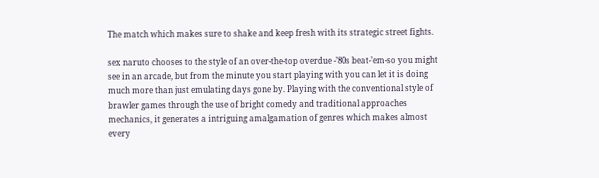The match which makes sure to shake and keep fresh with its strategic street fights.

sex naruto chooses to the style of an over-the-top overdue -’80s beat-’em-so you might see in an arcade, but from the minute you start playing with you can let it is doing much more than just emulating days gone by. Playing with the conventional style of brawler games through the use of bright comedy and traditional approaches mechanics, it generates a intriguing amalgamation of genres which makes almost every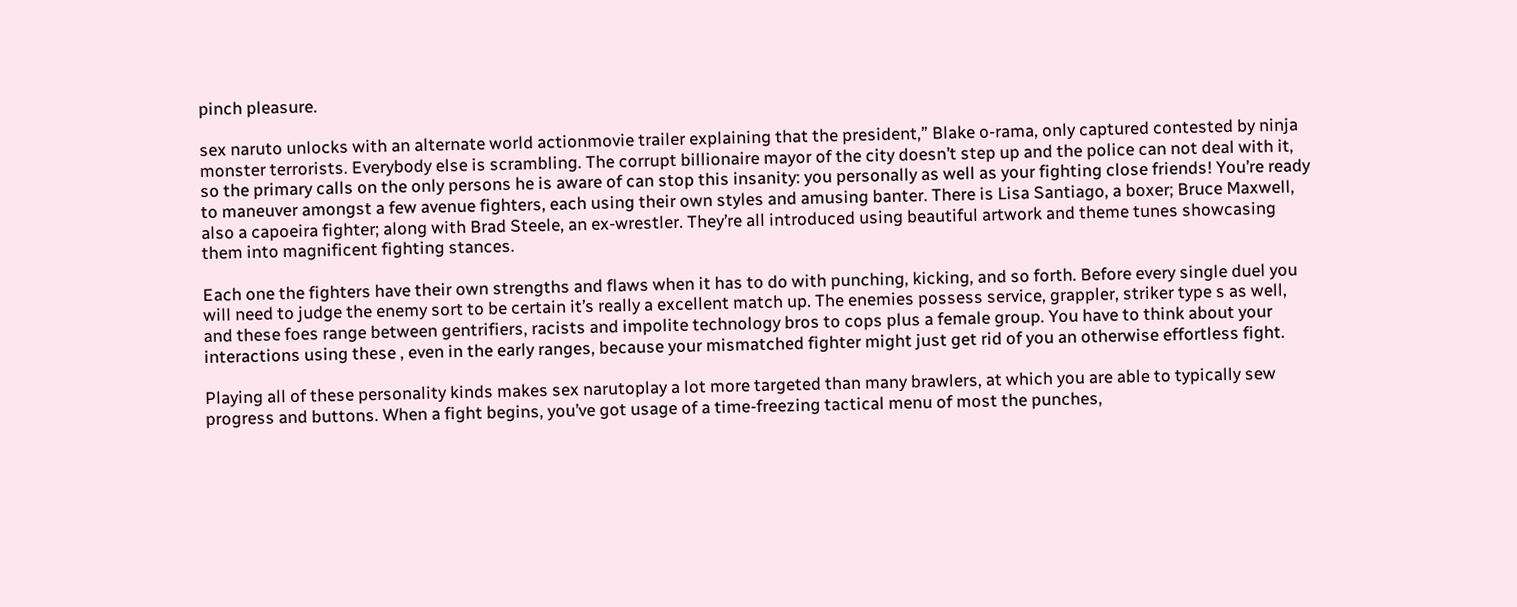pinch pleasure.

sex naruto unlocks with an alternate world actionmovie trailer explaining that the president,” Blake o-rama, only captured contested by ninja monster terrorists. Everybody else is scrambling. The corrupt billionaire mayor of the city doesn’t step up and the police can not deal with it, so the primary calls on the only persons he is aware of can stop this insanity: you personally as well as your fighting close friends! You’re ready to maneuver amongst a few avenue fighters, each using their own styles and amusing banter. There is Lisa Santiago, a boxer; Bruce Maxwell, also a capoeira fighter; along with Brad Steele, an ex-wrestler. They’re all introduced using beautiful artwork and theme tunes showcasing them into magnificent fighting stances.

Each one the fighters have their own strengths and flaws when it has to do with punching, kicking, and so forth. Before every single duel you will need to judge the enemy sort to be certain it’s really a excellent match up. The enemies possess service, grappler, striker type s as well, and these foes range between gentrifiers, racists and impolite technology bros to cops plus a female group. You have to think about your interactions using these , even in the early ranges, because your mismatched fighter might just get rid of you an otherwise effortless fight.

Playing all of these personality kinds makes sex narutoplay a lot more targeted than many brawlers, at which you are able to typically sew progress and buttons. When a fight begins, you’ve got usage of a time-freezing tactical menu of most the punches,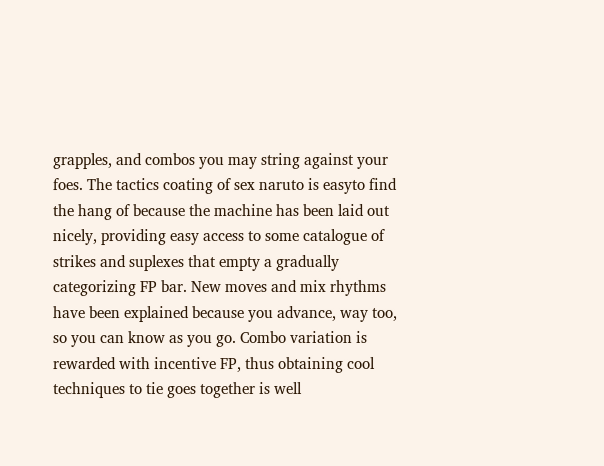grapples, and combos you may string against your foes. The tactics coating of sex naruto is easyto find the hang of because the machine has been laid out nicely, providing easy access to some catalogue of strikes and suplexes that empty a gradually categorizing FP bar. New moves and mix rhythms have been explained because you advance, way too, so you can know as you go. Combo variation is rewarded with incentive FP, thus obtaining cool techniques to tie goes together is well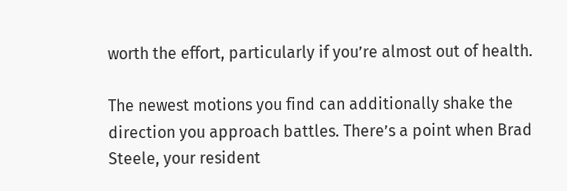worth the effort, particularly if you’re almost out of health.

The newest motions you find can additionally shake the direction you approach battles. There’s a point when Brad Steele, your resident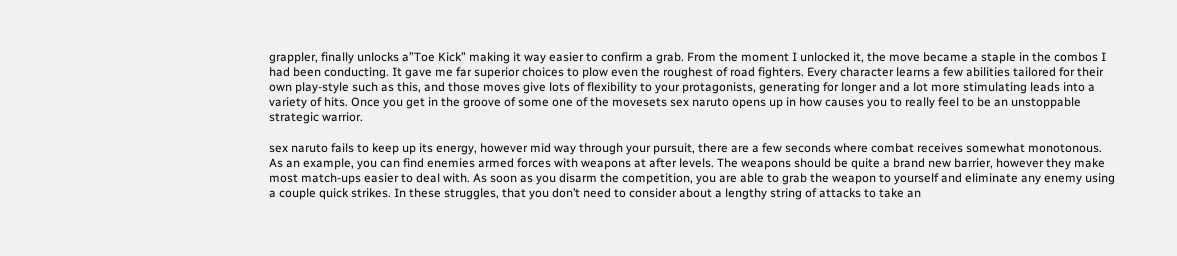grappler, finally unlocks a”Toe Kick” making it way easier to confirm a grab. From the moment I unlocked it, the move became a staple in the combos I had been conducting. It gave me far superior choices to plow even the roughest of road fighters. Every character learns a few abilities tailored for their own play-style such as this, and those moves give lots of flexibility to your protagonists, generating for longer and a lot more stimulating leads into a variety of hits. Once you get in the groove of some one of the movesets sex naruto opens up in how causes you to really feel to be an unstoppable strategic warrior.

sex naruto fails to keep up its energy, however mid way through your pursuit, there are a few seconds where combat receives somewhat monotonous. As an example, you can find enemies armed forces with weapons at after levels. The weapons should be quite a brand new barrier, however they make most match-ups easier to deal with. As soon as you disarm the competition, you are able to grab the weapon to yourself and eliminate any enemy using a couple quick strikes. In these struggles, that you don’t need to consider about a lengthy string of attacks to take an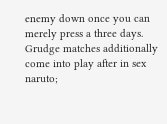enemy down once you can merely press a three days. Grudge matches additionally come into play after in sex naruto;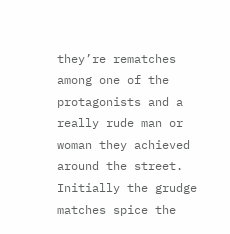they’re rematches among one of the protagonists and a really rude man or woman they achieved around the street. Initially the grudge matches spice the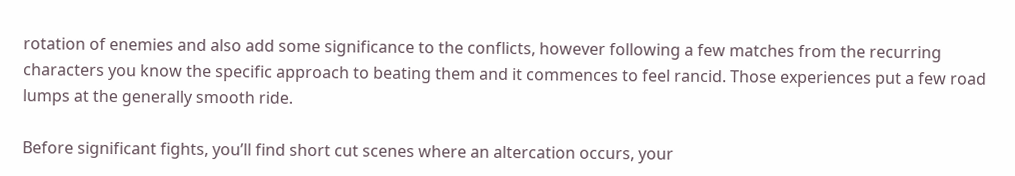rotation of enemies and also add some significance to the conflicts, however following a few matches from the recurring characters you know the specific approach to beating them and it commences to feel rancid. Those experiences put a few road lumps at the generally smooth ride.

Before significant fights, you’ll find short cut scenes where an altercation occurs, your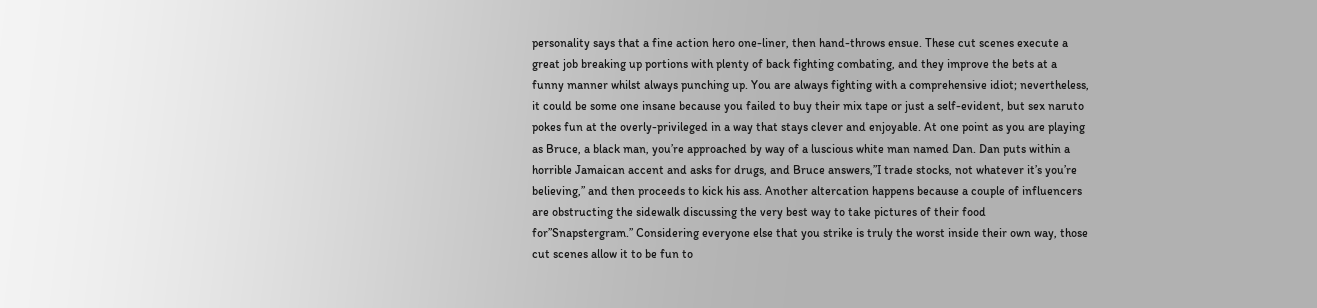personality says that a fine action hero one-liner, then hand-throws ensue. These cut scenes execute a great job breaking up portions with plenty of back fighting combating, and they improve the bets at a funny manner whilst always punching up. You are always fighting with a comprehensive idiot; nevertheless, it could be some one insane because you failed to buy their mix tape or just a self-evident, but sex naruto pokes fun at the overly-privileged in a way that stays clever and enjoyable. At one point as you are playing as Bruce, a black man, you’re approached by way of a luscious white man named Dan. Dan puts within a horrible Jamaican accent and asks for drugs, and Bruce answers,”I trade stocks, not whatever it’s you’re believing,” and then proceeds to kick his ass. Another altercation happens because a couple of influencers are obstructing the sidewalk discussing the very best way to take pictures of their food for”Snapstergram.” Considering everyone else that you strike is truly the worst inside their own way, those cut scenes allow it to be fun to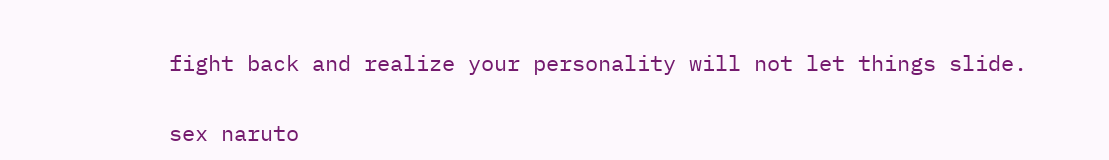fight back and realize your personality will not let things slide.

sex naruto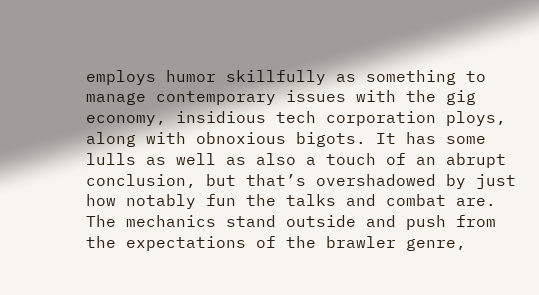employs humor skillfully as something to manage contemporary issues with the gig economy, insidious tech corporation ploys, along with obnoxious bigots. It has some lulls as well as also a touch of an abrupt conclusion, but that’s overshadowed by just how notably fun the talks and combat are. The mechanics stand outside and push from the expectations of the brawler genre,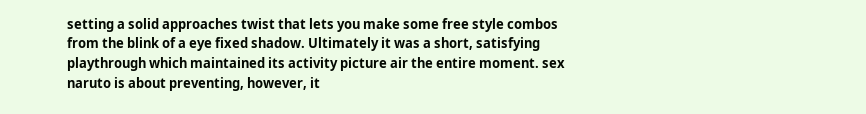setting a solid approaches twist that lets you make some free style combos from the blink of a eye fixed shadow. Ultimately it was a short, satisfying playthrough which maintained its activity picture air the entire moment. sex naruto is about preventing, however, it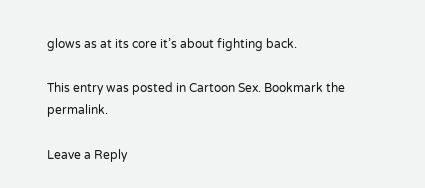glows as at its core it’s about fighting back.

This entry was posted in Cartoon Sex. Bookmark the permalink.

Leave a Reply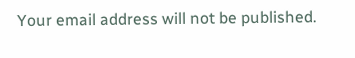Your email address will not be published.